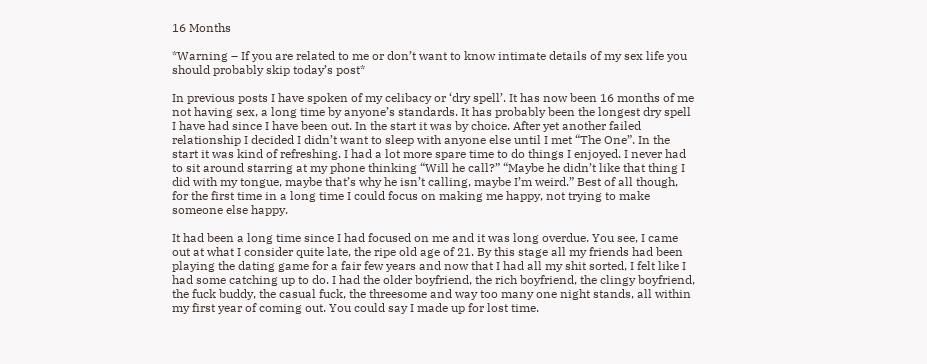16 Months

*Warning – If you are related to me or don’t want to know intimate details of my sex life you should probably skip today’s post*

In previous posts I have spoken of my celibacy or ‘dry spell’. It has now been 16 months of me not having sex, a long time by anyone’s standards. It has probably been the longest dry spell I have had since I have been out. In the start it was by choice. After yet another failed relationship I decided I didn’t want to sleep with anyone else until I met “The One”. In the start it was kind of refreshing. I had a lot more spare time to do things I enjoyed. I never had to sit around starring at my phone thinking “Will he call?” “Maybe he didn’t like that thing I did with my tongue, maybe that’s why he isn’t calling, maybe I’m weird.” Best of all though, for the first time in a long time I could focus on making me happy, not trying to make someone else happy.

It had been a long time since I had focused on me and it was long overdue. You see, I came out at what I consider quite late, the ripe old age of 21. By this stage all my friends had been playing the dating game for a fair few years and now that I had all my shit sorted, I felt like I had some catching up to do. I had the older boyfriend, the rich boyfriend, the clingy boyfriend, the fuck buddy, the casual fuck, the threesome and way too many one night stands, all within my first year of coming out. You could say I made up for lost time.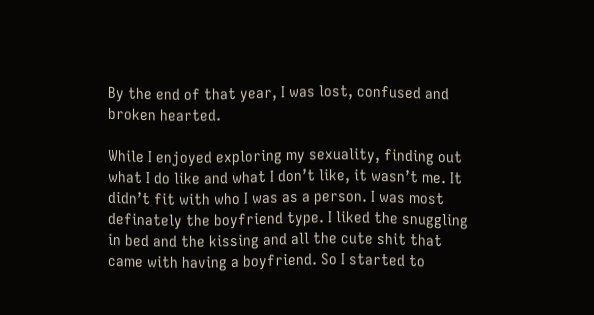By the end of that year, I was lost, confused and broken hearted.

While I enjoyed exploring my sexuality, finding out what I do like and what I don’t like, it wasn’t me. It didn’t fit with who I was as a person. I was most definately the boyfriend type. I liked the snuggling in bed and the kissing and all the cute shit that came with having a boyfriend. So I started to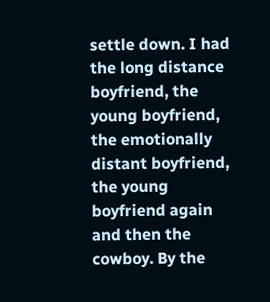settle down. I had the long distance boyfriend, the young boyfriend, the emotionally distant boyfriend, the young boyfriend again and then the cowboy. By the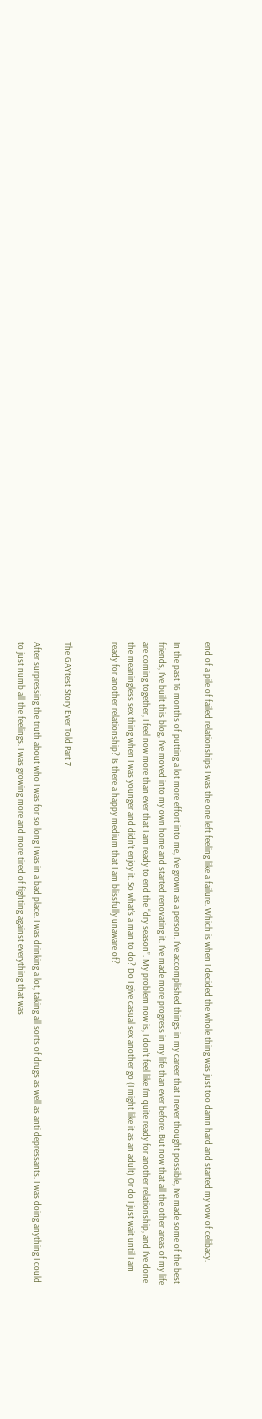end of a pile of failed relationships I was the one left feeling like a failure. Which is when I decided the whole thing was just too damn hard and started my vow of celibacy.

In the past 16 months of putting a lot more effort into me, I’ve grown as a person. I’ve accomplished things in my career that I never thought possible, Ive made some of the best friends, I’ve built this blog, I’ve moved into my own home and started renovating it. I’ve made more progress in my life than ever before. But now that all the other areas of my life are coming together, I feel now more than ever that I am ready to end the “dry season”. My problem now is, I don’t feel like I’m quite ready for another relationship, and I’ve done the meaningless sex thing when I was younger and didn’t enjoy it. So what’s a man to do? Do I give casual sex another go (I might like it as an adult) Or do I just wait until I am ready for another relationship? Is there a happy medium that I am blissfully unaware of?


The GAYtest Story Ever Told Part 7

After surpressing the truth about who I was for so long I was in a bad place. I was drinking a lot, taking all sorts of drugs as well as anti depressants. I was doing anything I could to just numb all the feelings. I was growing more and more tired of fighting against everything that was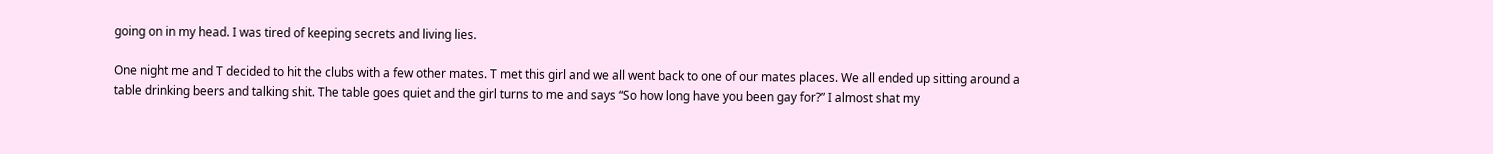going on in my head. I was tired of keeping secrets and living lies.

One night me and T decided to hit the clubs with a few other mates. T met this girl and we all went back to one of our mates places. We all ended up sitting around a table drinking beers and talking shit. The table goes quiet and the girl turns to me and says “So how long have you been gay for?” I almost shat my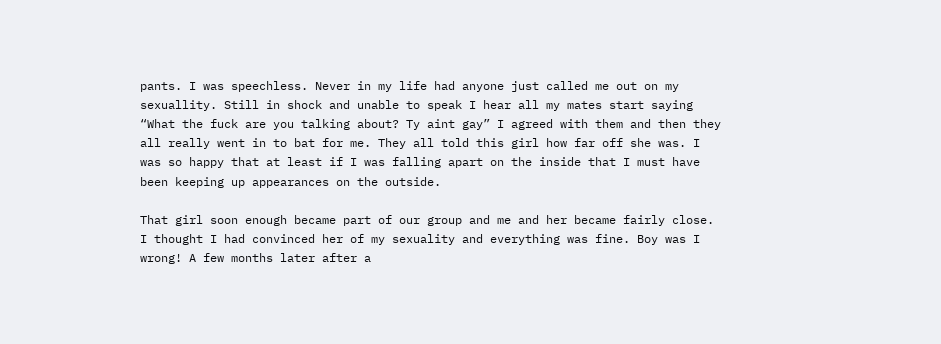pants. I was speechless. Never in my life had anyone just called me out on my sexuallity. Still in shock and unable to speak I hear all my mates start saying “What the fuck are you talking about? Ty aint gay” I agreed with them and then they all really went in to bat for me. They all told this girl how far off she was. I was so happy that at least if I was falling apart on the inside that I must have been keeping up appearances on the outside.

That girl soon enough became part of our group and me and her became fairly close. I thought I had convinced her of my sexuality and everything was fine. Boy was I wrong! A few months later after a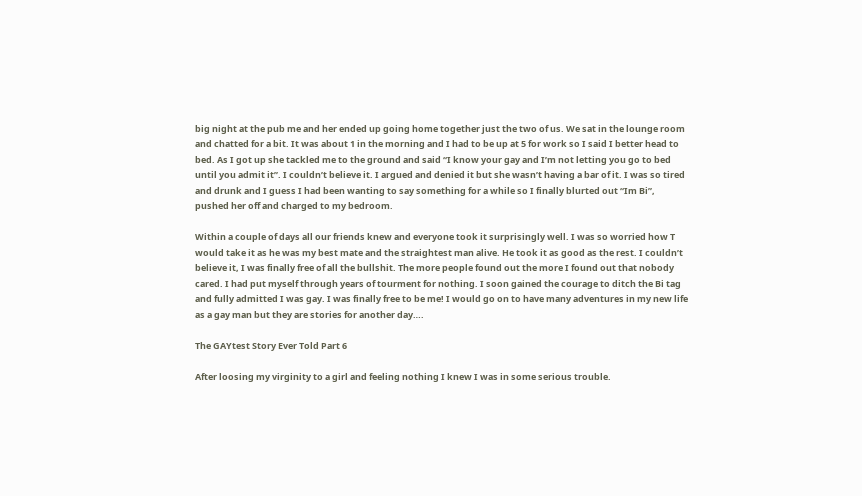big night at the pub me and her ended up going home together just the two of us. We sat in the lounge room and chatted for a bit. It was about 1 in the morning and I had to be up at 5 for work so I said I better head to bed. As I got up she tackled me to the ground and said “I know your gay and I’m not letting you go to bed until you admit it”. I couldn’t believe it. I argued and denied it but she wasn’t having a bar of it. I was so tired and drunk and I guess I had been wanting to say something for a while so I finally blurted out “Im Bi”, pushed her off and charged to my bedroom.

Within a couple of days all our friends knew and everyone took it surprisingly well. I was so worried how T would take it as he was my best mate and the straightest man alive. He took it as good as the rest. I couldn’t believe it, I was finally free of all the bullshit. The more people found out the more I found out that nobody cared. I had put myself through years of tourment for nothing. I soon gained the courage to ditch the Bi tag and fully admitted I was gay. I was finally free to be me! I would go on to have many adventures in my new life as a gay man but they are stories for another day….

The GAYtest Story Ever Told Part 6

After loosing my virginity to a girl and feeling nothing I knew I was in some serious trouble.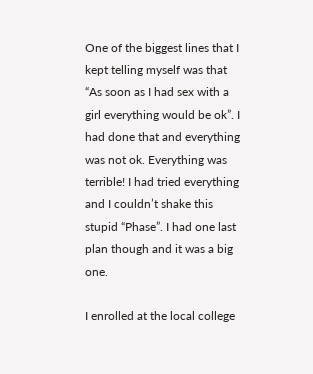One of the biggest lines that I kept telling myself was that “As soon as I had sex with a girl everything would be ok”. I had done that and everything was not ok. Everything was terrible! I had tried everything and I couldn’t shake this stupid “Phase”. I had one last plan though and it was a big one.

I enrolled at the local college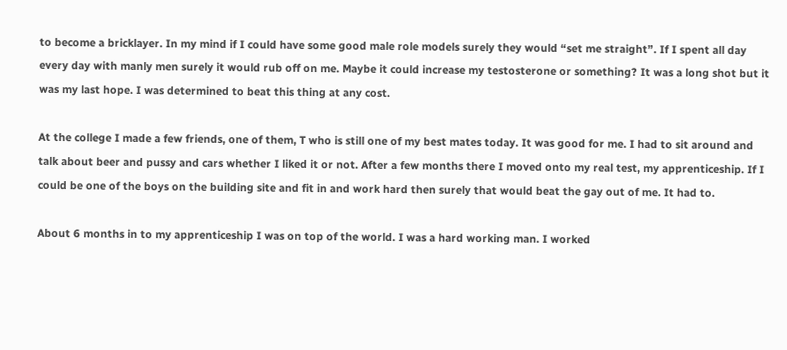to become a bricklayer. In my mind if I could have some good male role models surely they would “set me straight”. If I spent all day every day with manly men surely it would rub off on me. Maybe it could increase my testosterone or something? It was a long shot but it was my last hope. I was determined to beat this thing at any cost.

At the college I made a few friends, one of them, T who is still one of my best mates today. It was good for me. I had to sit around and talk about beer and pussy and cars whether I liked it or not. After a few months there I moved onto my real test, my apprenticeship. If I could be one of the boys on the building site and fit in and work hard then surely that would beat the gay out of me. It had to.

About 6 months in to my apprenticeship I was on top of the world. I was a hard working man. I worked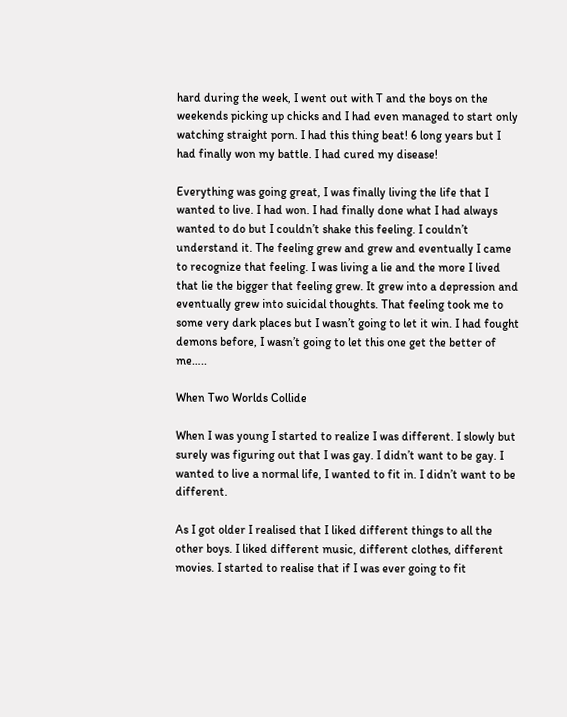hard during the week, I went out with T and the boys on the weekends picking up chicks and I had even managed to start only watching straight porn. I had this thing beat! 6 long years but I had finally won my battle. I had cured my disease!

Everything was going great, I was finally living the life that I wanted to live. I had won. I had finally done what I had always wanted to do but I couldn’t shake this feeling. I couldn’t understand it. The feeling grew and grew and eventually I came to recognize that feeling. I was living a lie and the more I lived that lie the bigger that feeling grew. It grew into a depression and eventually grew into suicidal thoughts. That feeling took me to some very dark places but I wasn’t going to let it win. I had fought demons before, I wasn’t going to let this one get the better of me…..

When Two Worlds Collide

When I was young I started to realize I was different. I slowly but surely was figuring out that I was gay. I didn’t want to be gay. I wanted to live a normal life, I wanted to fit in. I didn’t want to be different.

As I got older I realised that I liked different things to all the other boys. I liked different music, different clothes, different movies. I started to realise that if I was ever going to fit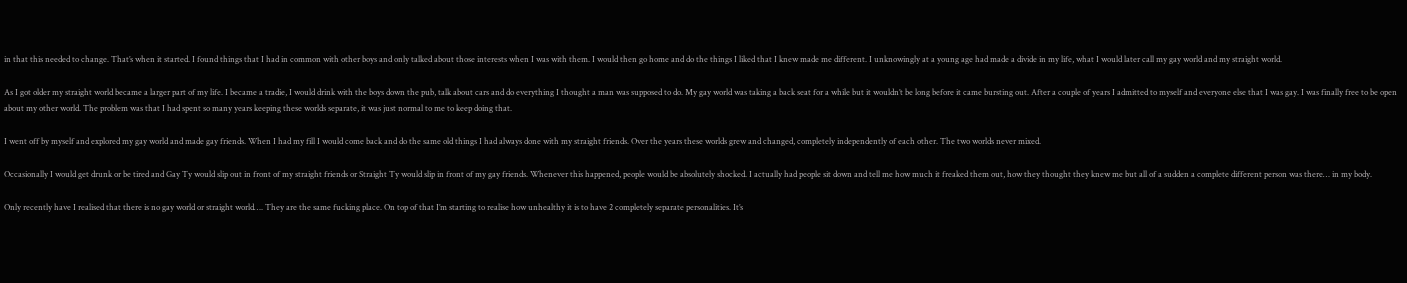in that this needed to change. That’s when it started. I found things that I had in common with other boys and only talked about those interests when I was with them. I would then go home and do the things I liked that I knew made me different. I unknowingly at a young age had made a divide in my life, what I would later call my gay world and my straight world.

As I got older my straight world became a larger part of my life. I became a tradie, I would drink with the boys down the pub, talk about cars and do everything I thought a man was supposed to do. My gay world was taking a back seat for a while but it wouldn’t be long before it came bursting out. After a couple of years I admitted to myself and everyone else that I was gay. I was finally free to be open about my other world. The problem was that I had spent so many years keeping these worlds separate, it was just normal to me to keep doing that.

I went off by myself and explored my gay world and made gay friends. When I had my fill I would come back and do the same old things I had always done with my straight friends. Over the years these worlds grew and changed, completely independently of each other. The two worlds never mixed.

Occasionally I would get drunk or be tired and Gay Ty would slip out in front of my straight friends or Straight Ty would slip in front of my gay friends. Whenever this happened, people would be absolutely shocked. I actually had people sit down and tell me how much it freaked them out, how they thought they knew me but all of a sudden a complete different person was there… in my body.

Only recently have I realised that there is no gay world or straight world…. They are the same fucking place. On top of that I’m starting to realise how unhealthy it is to have 2 completely separate personalities. It’s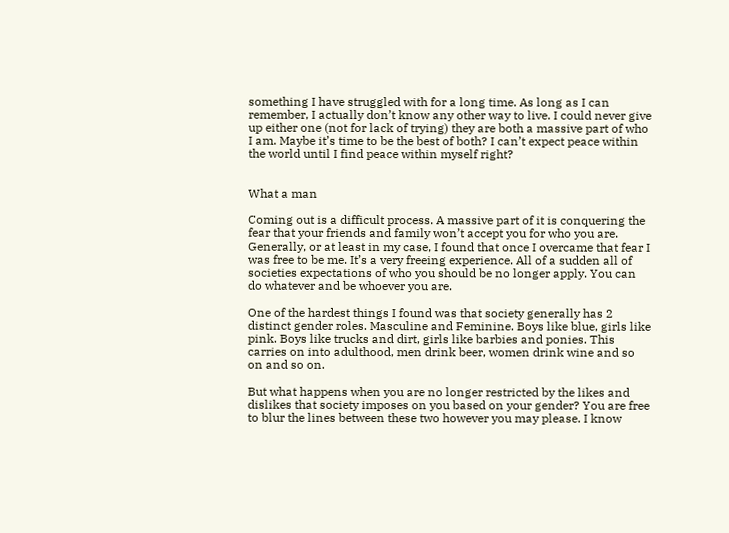something I have struggled with for a long time. As long as I can remember, I actually don’t know any other way to live. I could never give up either one (not for lack of trying) they are both a massive part of who I am. Maybe it’s time to be the best of both? I can’t expect peace within the world until I find peace within myself right?


What a man

Coming out is a difficult process. A massive part of it is conquering the fear that your friends and family won’t accept you for who you are. Generally, or at least in my case, I found that once I overcame that fear I was free to be me. It’s a very freeing experience. All of a sudden all of societies expectations of who you should be no longer apply. You can do whatever and be whoever you are.

One of the hardest things I found was that society generally has 2 distinct gender roles. Masculine and Feminine. Boys like blue, girls like pink. Boys like trucks and dirt, girls like barbies and ponies. This carries on into adulthood, men drink beer, women drink wine and so on and so on.

But what happens when you are no longer restricted by the likes and dislikes that society imposes on you based on your gender? You are free to blur the lines between these two however you may please. I know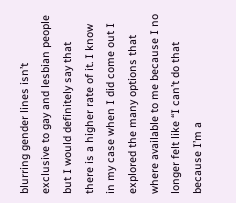blurring gender lines isn’t exclusive to gay and lesbian people but I would definitely say that there is a higher rate of it. I know in my case when I did come out I explored the many options that where available to me because I no longer felt like “I can’t do that because I’m a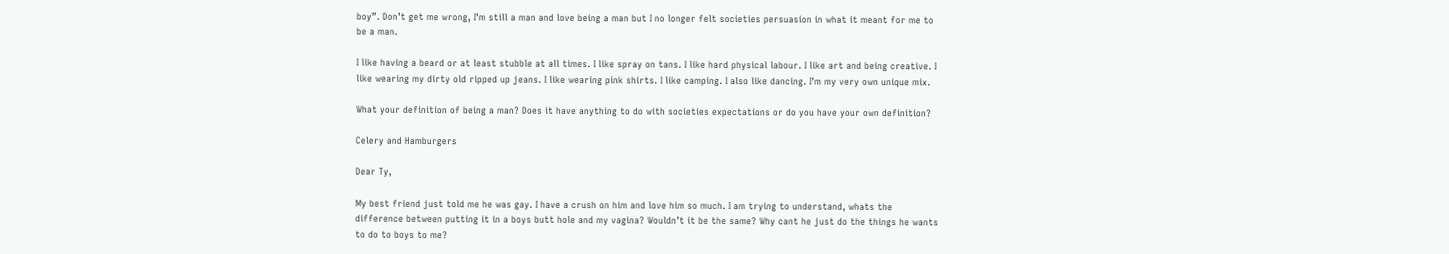boy”. Don’t get me wrong, I’m still a man and love being a man but I no longer felt societies persuasion in what it meant for me to be a man.

I like having a beard or at least stubble at all times. I like spray on tans. I like hard physical labour. I like art and being creative. I like wearing my dirty old ripped up jeans. I like wearing pink shirts. I like camping. I also like dancing. I’m my very own unique mix.

What your definition of being a man? Does it have anything to do with societies expectations or do you have your own definition?

Celery and Hamburgers

Dear Ty,

My best friend just told me he was gay. I have a crush on him and love him so much. I am trying to understand, whats the difference between putting it in a boys butt hole and my vagina? Wouldn’t it be the same? Why cant he just do the things he wants to do to boys to me?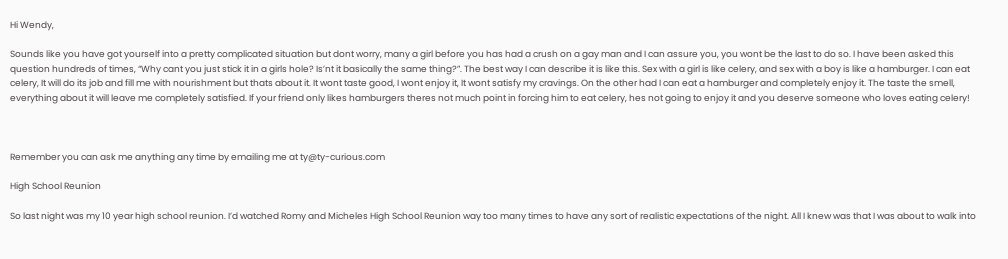Hi Wendy,

Sounds like you have got yourself into a pretty complicated situation but dont worry, many a girl before you has had a crush on a gay man and I can assure you, you wont be the last to do so. I have been asked this question hundreds of times, “Why cant you just stick it in a girls hole? Is’nt it basically the same thing?”. The best way I can describe it is like this. Sex with a girl is like celery, and sex with a boy is like a hamburger. I can eat celery, It will do its job and fill me with nourishment but thats about it. It wont taste good, I wont enjoy it, It wont satisfy my cravings. On the other had I can eat a hamburger and completely enjoy it. The taste the smell, everything about it will leave me completely satisfied. If your friend only likes hamburgers theres not much point in forcing him to eat celery, hes not going to enjoy it and you deserve someone who loves eating celery!



Remember you can ask me anything any time by emailing me at ty@ty-curious.com

High School Reunion

So last night was my 10 year high school reunion. I’d watched Romy and Micheles High School Reunion way too many times to have any sort of realistic expectations of the night. All I knew was that I was about to walk into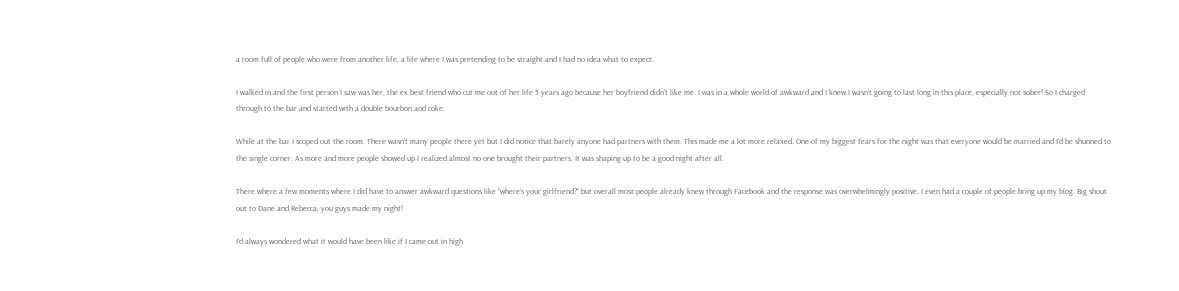a room full of people who were from another life, a life where I was pretending to be straight and I had no idea what to expect.

I walked in and the first person I saw was her, the ex best friend who cut me out of her life 5 years ago because her boyfriend didn’t like me. I was in a whole world of awkward and I knew I wasn’t going to last long in this place, especially not sober! So I charged through to the bar and started with a double bourbon and coke.

While at the bar I scoped out the room. There wasn’t many people there yet but I did notice that barely anyone had partners with them. This made me a lot more relaxed. One of my biggest fears for the night was that everyone would be married and I’d be shunned to the single corner. As more and more people showed up I realized almost no one brought their partners. It was shaping up to be a good night after all.

There where a few moments where I did have to answer awkward questions like “where’s your girlfriend?” but overall most people already knew through Facebook and the response was overwhelmingly positive. I even had a couple of people bring up my blog. Big shout out to Dane and Rebecca, you guys made my night!

I’d always wondered what it would have been like if I came out in high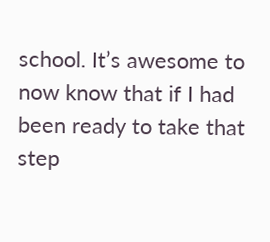school. It’s awesome to now know that if I had been ready to take that step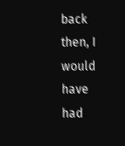back then, I would have had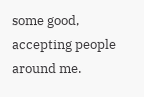some good, accepting people around me.